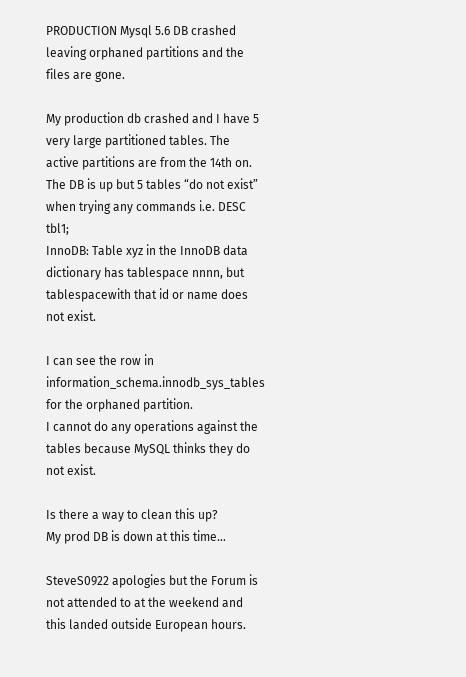PRODUCTION Mysql 5.6 DB crashed leaving orphaned partitions and the files are gone.

My production db crashed and I have 5 very large partitioned tables. The active partitions are from the 14th on. The DB is up but 5 tables “do not exist” when trying any commands i.e. DESC tbl1;
InnoDB: Table xyz in the InnoDB data dictionary has tablespace nnnn, but tablespacewith that id or name does not exist.

I can see the row in information_schema.innodb_sys_tables for the orphaned partition.
I cannot do any operations against the tables because MySQL thinks they do not exist.

Is there a way to clean this up?
My prod DB is down at this time…

SteveS0922 apologies but the Forum is not attended to at the weekend and this landed outside European hours.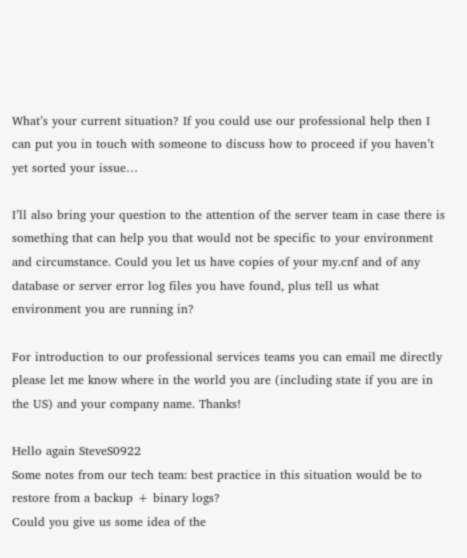What’s your current situation? If you could use our professional help then I can put you in touch with someone to discuss how to proceed if you haven’t yet sorted your issue…

I’ll also bring your question to the attention of the server team in case there is something that can help you that would not be specific to your environment and circumstance. Could you let us have copies of your my.cnf and of any database or server error log files you have found, plus tell us what environment you are running in?

For introduction to our professional services teams you can email me directly please let me know where in the world you are (including state if you are in the US) and your company name. Thanks!

Hello again SteveS0922
Some notes from our tech team: best practice in this situation would be to restore from a backup + binary logs?
Could you give us some idea of the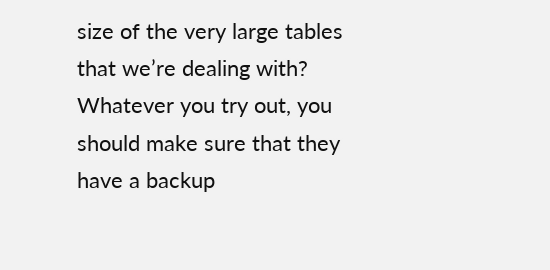size of the very large tables that we’re dealing with?
Whatever you try out, you should make sure that they have a backup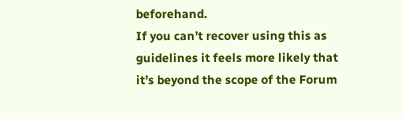beforehand.
If you can’t recover using this as guidelines it feels more likely that it’s beyond the scope of the Forum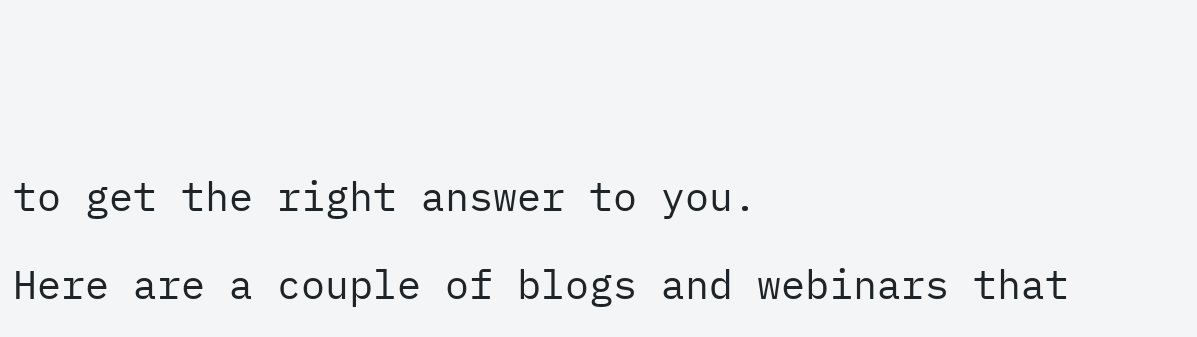to get the right answer to you.

Here are a couple of blogs and webinars that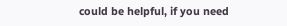could be helpful, if you need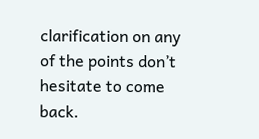clarification on any of the points don’t hesitate to come back.